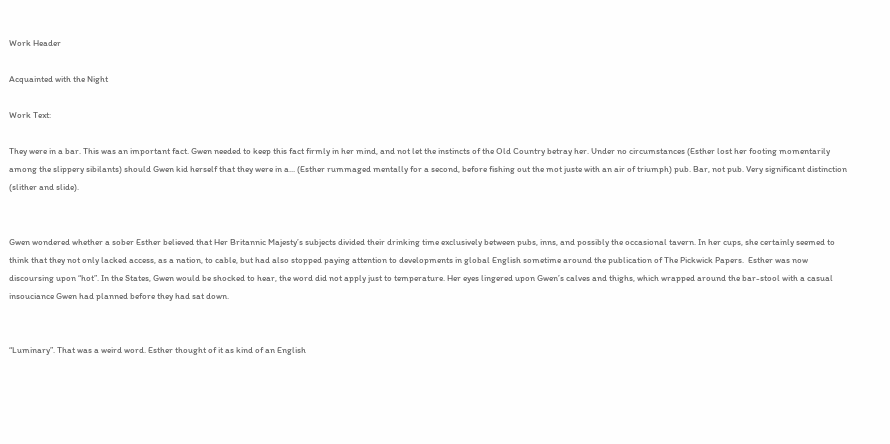Work Header

Acquainted with the Night

Work Text:

They were in a bar. This was an important fact. Gwen needed to keep this fact firmly in her mind, and not let the instincts of the Old Country betray her. Under no circumstances (Esther lost her footing momentarily among the slippery sibilants) should Gwen kid herself that they were in a... (Esther rummaged mentally for a second, before fishing out the mot juste with an air of triumph) pub. Bar, not pub. Very significant distinction (slither and slide).


Gwen wondered whether a sober Esther believed that Her Britannic Majesty’s subjects divided their drinking time exclusively between pubs, inns, and possibly the occasional tavern. In her cups, she certainly seemed to think that they not only lacked access, as a nation, to cable, but had also stopped paying attention to developments in global English sometime around the publication of The Pickwick Papers.  Esther was now discoursing upon “hot”. In the States, Gwen would be shocked to hear, the word did not apply just to temperature. Her eyes lingered upon Gwen’s calves and thighs, which wrapped around the bar-stool with a casual insouciance Gwen had planned before they had sat down.


“Luminary”. That was a weird word. Esther thought of it as kind of an English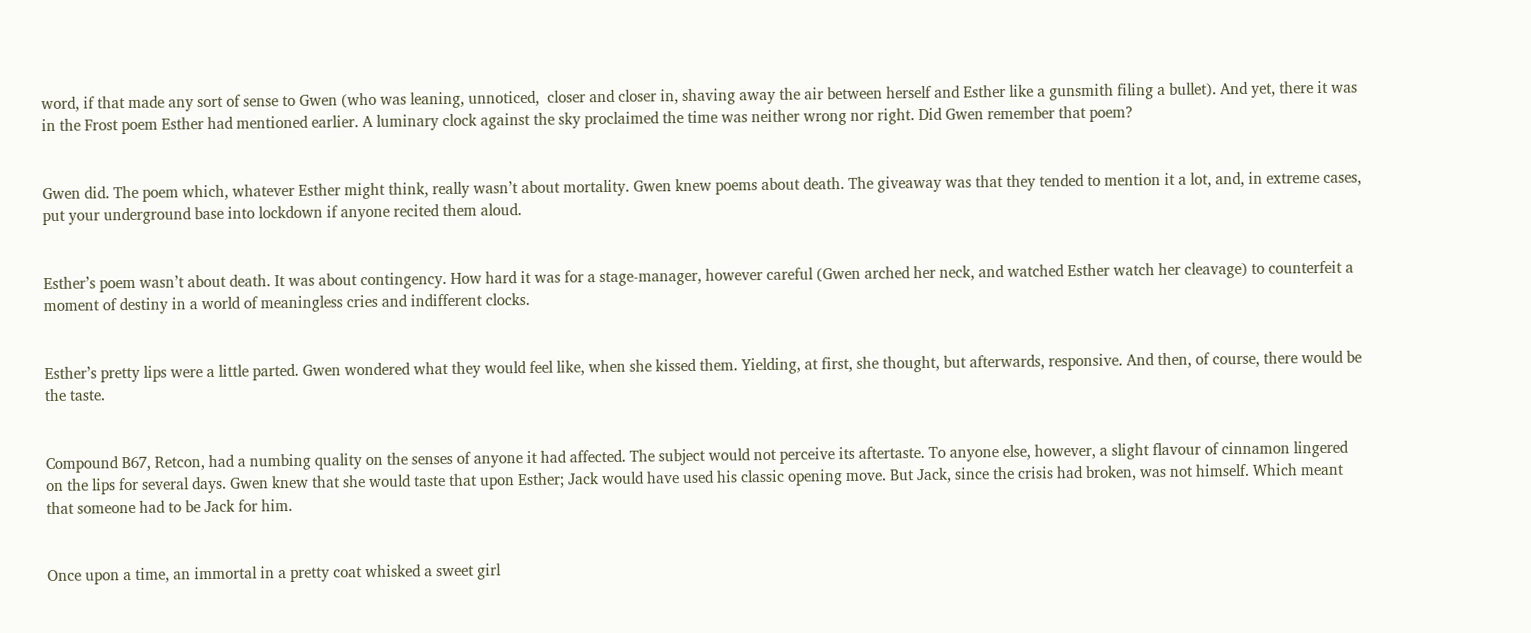word, if that made any sort of sense to Gwen (who was leaning, unnoticed,  closer and closer in, shaving away the air between herself and Esther like a gunsmith filing a bullet). And yet, there it was in the Frost poem Esther had mentioned earlier. A luminary clock against the sky proclaimed the time was neither wrong nor right. Did Gwen remember that poem?


Gwen did. The poem which, whatever Esther might think, really wasn’t about mortality. Gwen knew poems about death. The giveaway was that they tended to mention it a lot, and, in extreme cases, put your underground base into lockdown if anyone recited them aloud.


Esther’s poem wasn’t about death. It was about contingency. How hard it was for a stage-manager, however careful (Gwen arched her neck, and watched Esther watch her cleavage) to counterfeit a moment of destiny in a world of meaningless cries and indifferent clocks.


Esther’s pretty lips were a little parted. Gwen wondered what they would feel like, when she kissed them. Yielding, at first, she thought, but afterwards, responsive. And then, of course, there would be the taste.


Compound B67, Retcon, had a numbing quality on the senses of anyone it had affected. The subject would not perceive its aftertaste. To anyone else, however, a slight flavour of cinnamon lingered on the lips for several days. Gwen knew that she would taste that upon Esther; Jack would have used his classic opening move. But Jack, since the crisis had broken, was not himself. Which meant that someone had to be Jack for him.


Once upon a time, an immortal in a pretty coat whisked a sweet girl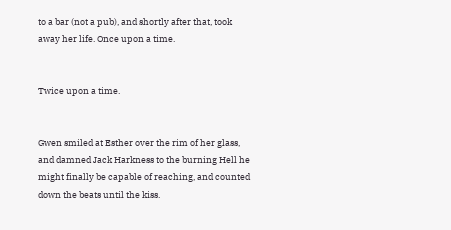to a bar (not a pub), and shortly after that, took away her life. Once upon a time.


Twice upon a time.


Gwen smiled at Esther over the rim of her glass, and damned Jack Harkness to the burning Hell he might finally be capable of reaching, and counted down the beats until the kiss.